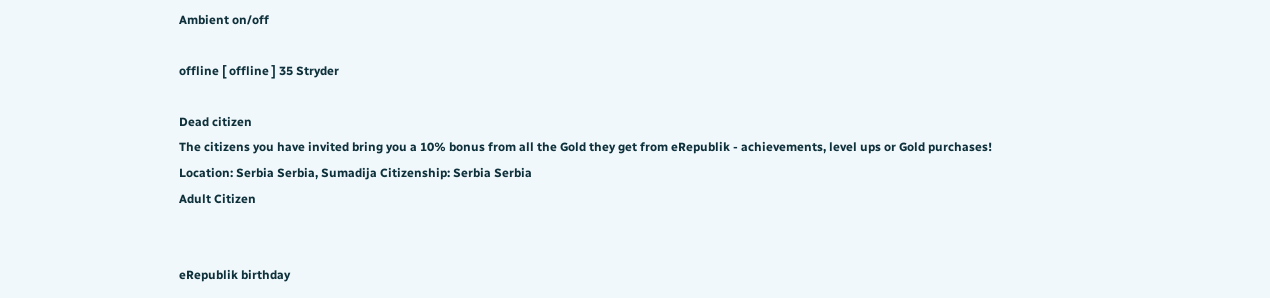Ambient on/off

offline [ offline ] 35 Stryder

Dead citizen
The citizens you have invited bring you a 10% bonus from all the Gold they get from eRepublik - achievements, level ups or Gold purchases!
Location: Serbia Serbia, Sumadija Citizenship: Serbia Serbia
Adult Citizen


eRepublik birthday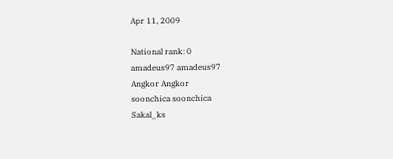Apr 11, 2009

National rank: 0
amadeus97 amadeus97
Angkor Angkor
soonchica soonchica
Sakal_ks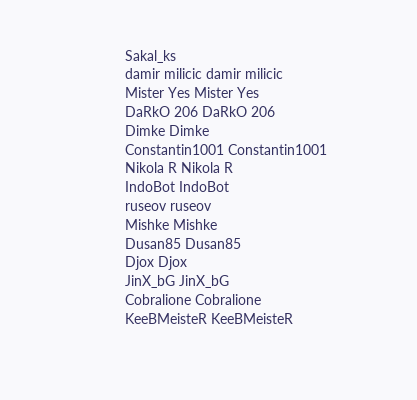Sakal_ks
damir milicic damir milicic
Mister Yes Mister Yes
DaRkO 206 DaRkO 206
Dimke Dimke
Constantin1001 Constantin1001
Nikola R Nikola R
IndoBot IndoBot
ruseov ruseov
Mishke Mishke
Dusan85 Dusan85
Djox Djox
JinX_bG JinX_bG
Cobralione Cobralione
KeeBMeisteR KeeBMeisteR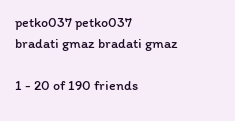petko037 petko037
bradati gmaz bradati gmaz

1 - 20 of 190 friends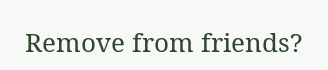Remove from friends?